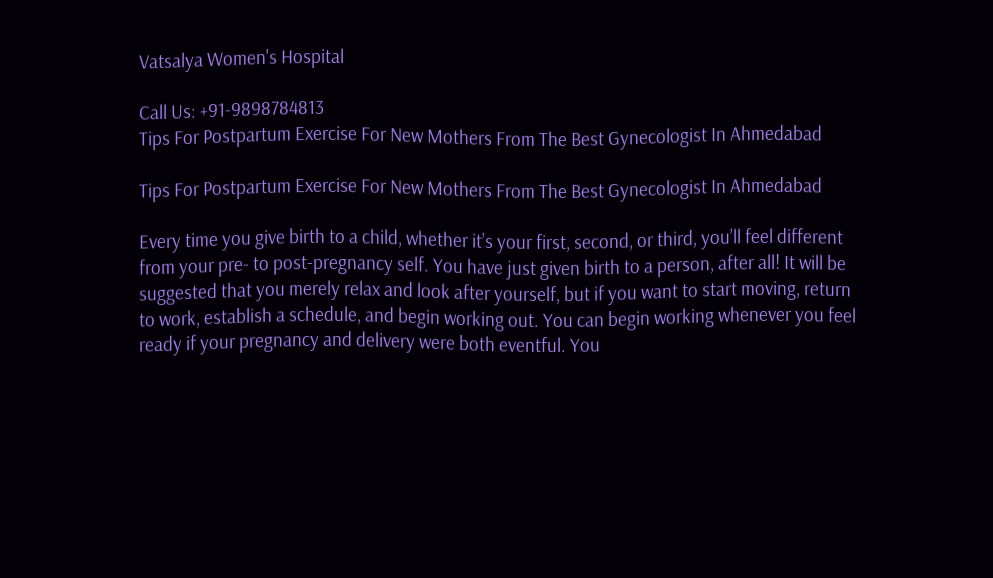Vatsalya Women's Hospital

Call Us: +91-9898784813
Tips For Postpartum Exercise For New Mothers From The Best Gynecologist In Ahmedabad

Tips For Postpartum Exercise For New Mothers From The Best Gynecologist In Ahmedabad

Every time you give birth to a child, whether it’s your first, second, or third, you’ll feel different from your pre- to post-pregnancy self. You have just given birth to a person, after all! It will be suggested that you merely relax and look after yourself, but if you want to start moving, return to work, establish a schedule, and begin working out. You can begin working whenever you feel ready if your pregnancy and delivery were both eventful. You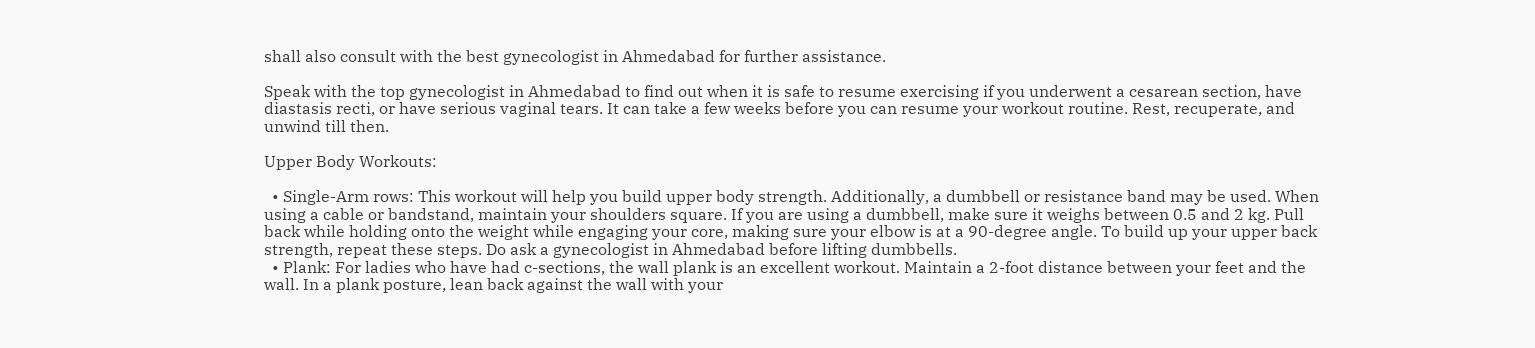shall also consult with the best gynecologist in Ahmedabad for further assistance.

Speak with the top gynecologist in Ahmedabad to find out when it is safe to resume exercising if you underwent a cesarean section, have diastasis recti, or have serious vaginal tears. It can take a few weeks before you can resume your workout routine. Rest, recuperate, and unwind till then.

Upper Body Workouts:

  • Single-Arm rows: This workout will help you build upper body strength. Additionally, a dumbbell or resistance band may be used. When using a cable or bandstand, maintain your shoulders square. If you are using a dumbbell, make sure it weighs between 0.5 and 2 kg. Pull back while holding onto the weight while engaging your core, making sure your elbow is at a 90-degree angle. To build up your upper back strength, repeat these steps. Do ask a gynecologist in Ahmedabad before lifting dumbbells.
  • Plank: For ladies who have had c-sections, the wall plank is an excellent workout. Maintain a 2-foot distance between your feet and the wall. In a plank posture, lean back against the wall with your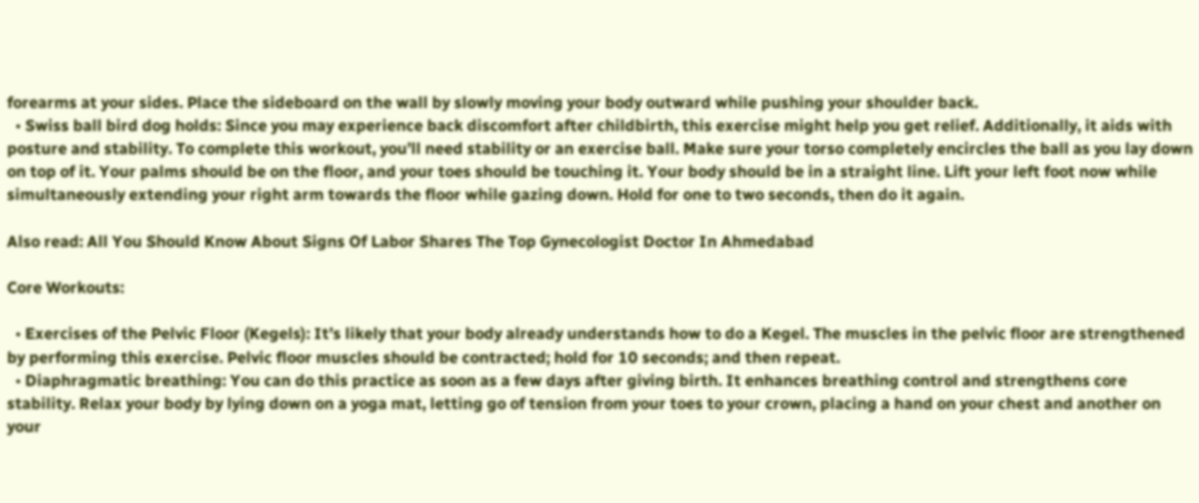forearms at your sides. Place the sideboard on the wall by slowly moving your body outward while pushing your shoulder back.
  • Swiss ball bird dog holds: Since you may experience back discomfort after childbirth, this exercise might help you get relief. Additionally, it aids with posture and stability. To complete this workout, you’ll need stability or an exercise ball. Make sure your torso completely encircles the ball as you lay down on top of it. Your palms should be on the floor, and your toes should be touching it. Your body should be in a straight line. Lift your left foot now while simultaneously extending your right arm towards the floor while gazing down. Hold for one to two seconds, then do it again.

Also read: All You Should Know About Signs Of Labor Shares The Top Gynecologist Doctor In Ahmedabad

Core Workouts:

  • Exercises of the Pelvic Floor (Kegels): It’s likely that your body already understands how to do a Kegel. The muscles in the pelvic floor are strengthened by performing this exercise. Pelvic floor muscles should be contracted; hold for 10 seconds; and then repeat.
  • Diaphragmatic breathing: You can do this practice as soon as a few days after giving birth. It enhances breathing control and strengthens core stability. Relax your body by lying down on a yoga mat, letting go of tension from your toes to your crown, placing a hand on your chest and another on your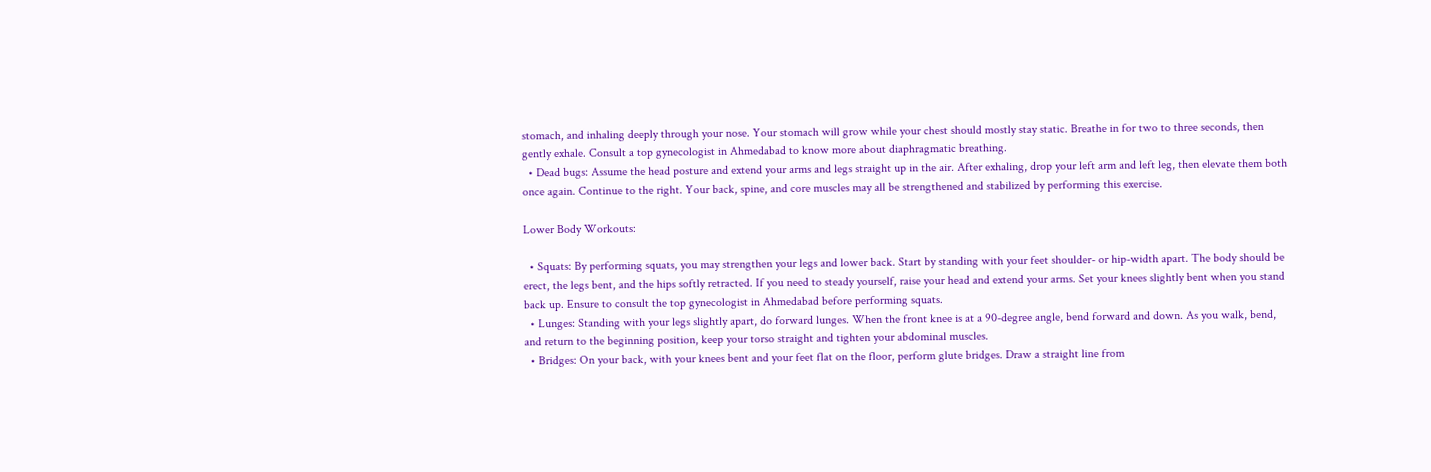stomach, and inhaling deeply through your nose. Your stomach will grow while your chest should mostly stay static. Breathe in for two to three seconds, then gently exhale. Consult a top gynecologist in Ahmedabad to know more about diaphragmatic breathing.
  • Dead bugs: Assume the head posture and extend your arms and legs straight up in the air. After exhaling, drop your left arm and left leg, then elevate them both once again. Continue to the right. Your back, spine, and core muscles may all be strengthened and stabilized by performing this exercise.

Lower Body Workouts:

  • Squats: By performing squats, you may strengthen your legs and lower back. Start by standing with your feet shoulder- or hip-width apart. The body should be erect, the legs bent, and the hips softly retracted. If you need to steady yourself, raise your head and extend your arms. Set your knees slightly bent when you stand back up. Ensure to consult the top gynecologist in Ahmedabad before performing squats.
  • Lunges: Standing with your legs slightly apart, do forward lunges. When the front knee is at a 90-degree angle, bend forward and down. As you walk, bend, and return to the beginning position, keep your torso straight and tighten your abdominal muscles.
  • Bridges: On your back, with your knees bent and your feet flat on the floor, perform glute bridges. Draw a straight line from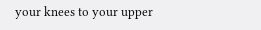your knees to your upper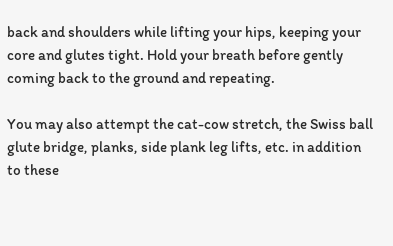back and shoulders while lifting your hips, keeping your core and glutes tight. Hold your breath before gently coming back to the ground and repeating.

You may also attempt the cat-cow stretch, the Swiss ball glute bridge, planks, side plank leg lifts, etc. in addition to these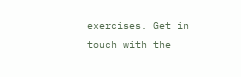exercises. Get in touch with the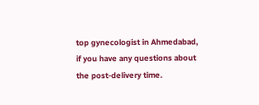top gynecologist in Ahmedabad, if you have any questions about the post-delivery time.